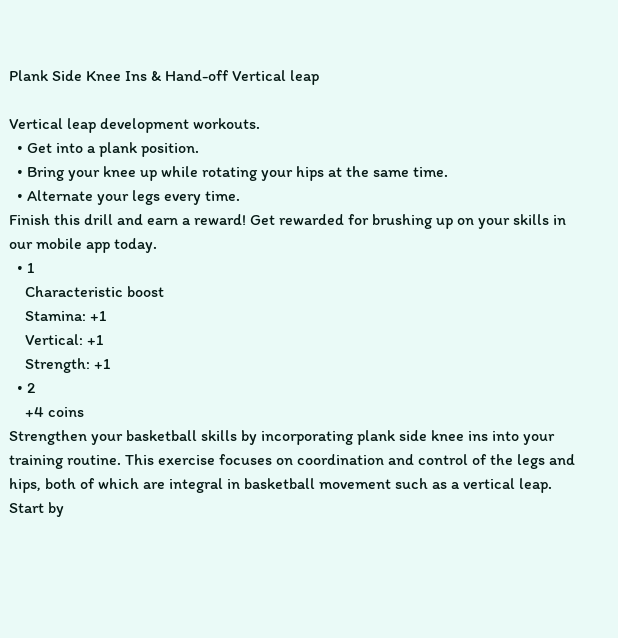Plank Side Knee Ins & Hand-off Vertical leap

Vertical leap development workouts.
  • Get into a plank position.
  • Bring your knee up while rotating your hips at the same time.
  • Alternate your legs every time.
Finish this drill and earn a reward! Get rewarded for brushing up on your skills in our mobile app today.
  • 1
    Characteristic boost
    Stamina: +1
    Vertical: +1
    Strength: +1
  • 2
    +4 coins
Strengthen your basketball skills by incorporating plank side knee ins into your training routine. This exercise focuses on coordination and control of the legs and hips, both of which are integral in basketball movement such as a vertical leap. Start by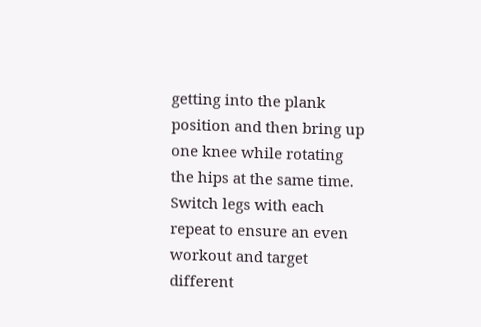getting into the plank position and then bring up one knee while rotating the hips at the same time. Switch legs with each repeat to ensure an even workout and target different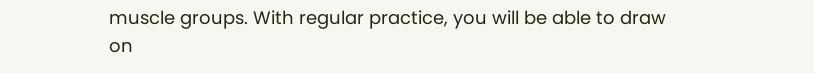muscle groups. With regular practice, you will be able to draw on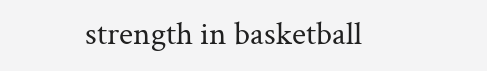strength in basketball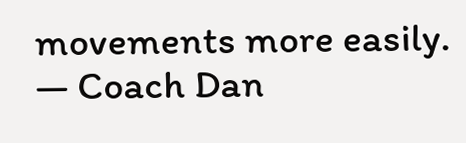movements more easily.
— Coach Dan